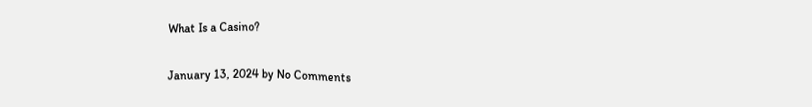What Is a Casino?

January 13, 2024 by No Comments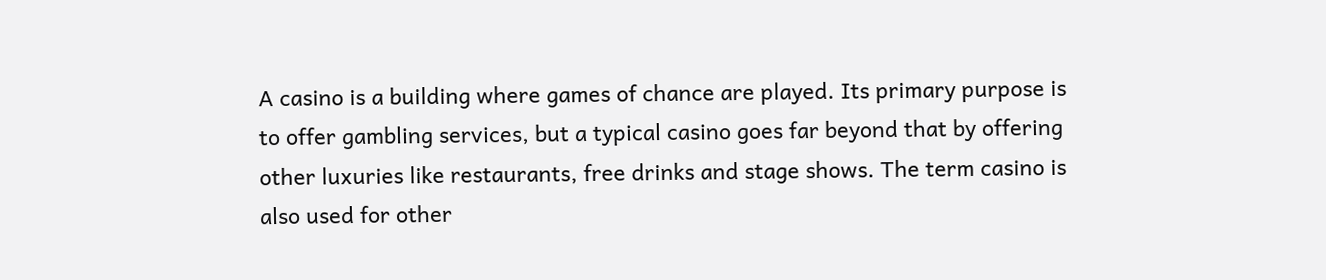A casino is a building where games of chance are played. Its primary purpose is to offer gambling services, but a typical casino goes far beyond that by offering other luxuries like restaurants, free drinks and stage shows. The term casino is also used for other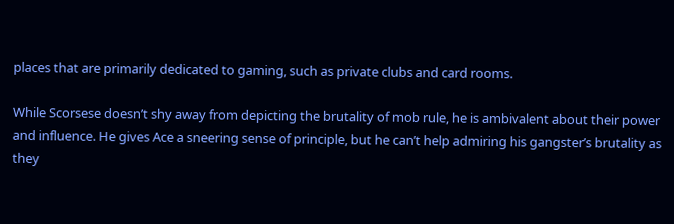places that are primarily dedicated to gaming, such as private clubs and card rooms.

While Scorsese doesn’t shy away from depicting the brutality of mob rule, he is ambivalent about their power and influence. He gives Ace a sneering sense of principle, but he can’t help admiring his gangster’s brutality as they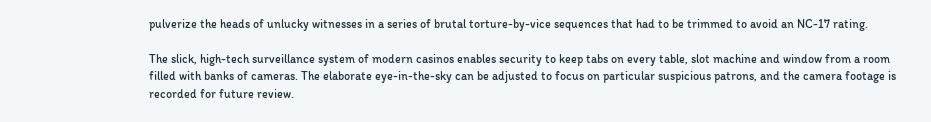pulverize the heads of unlucky witnesses in a series of brutal torture-by-vice sequences that had to be trimmed to avoid an NC-17 rating.

The slick, high-tech surveillance system of modern casinos enables security to keep tabs on every table, slot machine and window from a room filled with banks of cameras. The elaborate eye-in-the-sky can be adjusted to focus on particular suspicious patrons, and the camera footage is recorded for future review.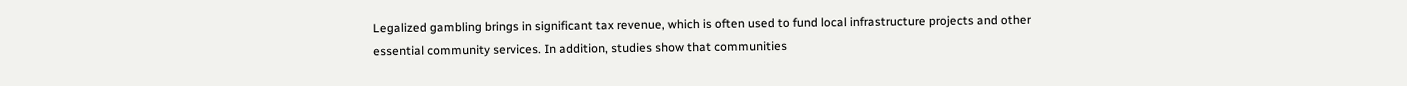Legalized gambling brings in significant tax revenue, which is often used to fund local infrastructure projects and other essential community services. In addition, studies show that communities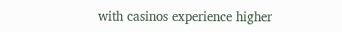with casinos experience higher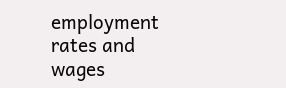employment rates and wages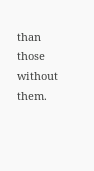than those without them.